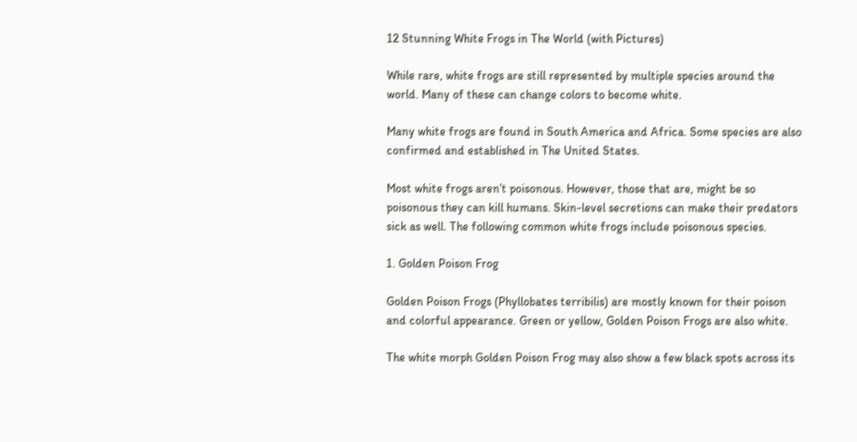12 Stunning White Frogs in The World (with Pictures)

While rare, white frogs are still represented by multiple species around the world. Many of these can change colors to become white.

Many white frogs are found in South America and Africa. Some species are also confirmed and established in The United States.

Most white frogs aren’t poisonous. However, those that are, might be so poisonous they can kill humans. Skin-level secretions can make their predators sick as well. The following common white frogs include poisonous species.

1. Golden Poison Frog

Golden Poison Frogs (Phyllobates terribilis) are mostly known for their poison and colorful appearance. Green or yellow, Golden Poison Frogs are also white.

The white morph Golden Poison Frog may also show a few black spots across its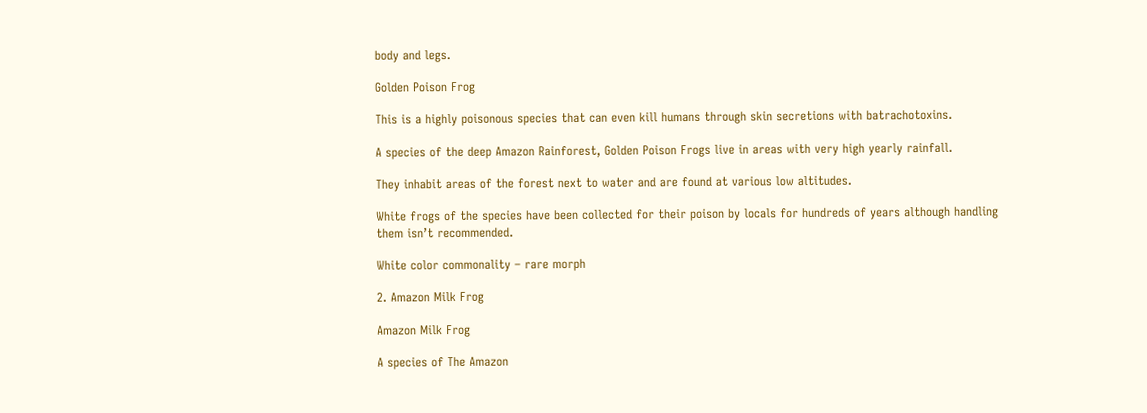body and legs.

Golden Poison Frog

This is a highly poisonous species that can even kill humans through skin secretions with batrachotoxins.

A species of the deep Amazon Rainforest, Golden Poison Frogs live in areas with very high yearly rainfall.

They inhabit areas of the forest next to water and are found at various low altitudes.

White frogs of the species have been collected for their poison by locals for hundreds of years although handling them isn’t recommended.

White color commonality – rare morph

2. Amazon Milk Frog

Amazon Milk Frog

A species of The Amazon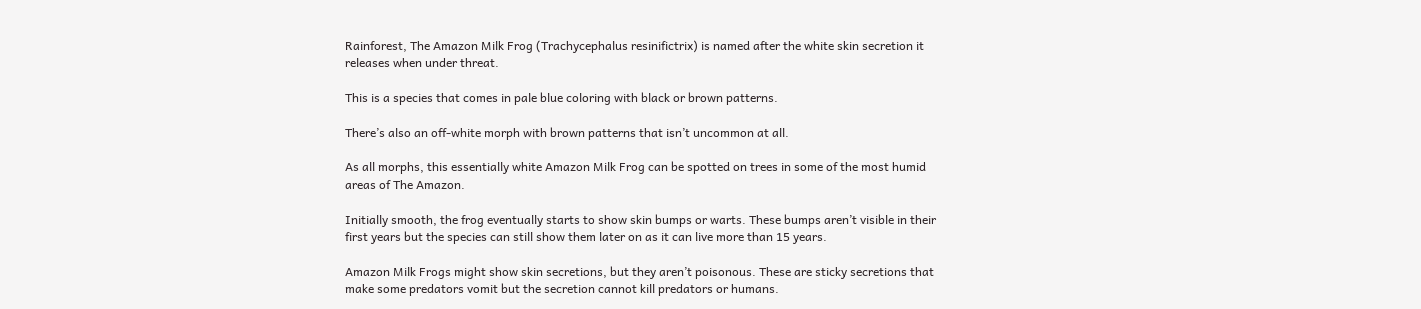Rainforest, The Amazon Milk Frog (Trachycephalus resinifictrix) is named after the white skin secretion it releases when under threat.

This is a species that comes in pale blue coloring with black or brown patterns.

There’s also an off-white morph with brown patterns that isn’t uncommon at all.

As all morphs, this essentially white Amazon Milk Frog can be spotted on trees in some of the most humid areas of The Amazon.

Initially smooth, the frog eventually starts to show skin bumps or warts. These bumps aren’t visible in their first years but the species can still show them later on as it can live more than 15 years.

Amazon Milk Frogs might show skin secretions, but they aren’t poisonous. These are sticky secretions that make some predators vomit but the secretion cannot kill predators or humans.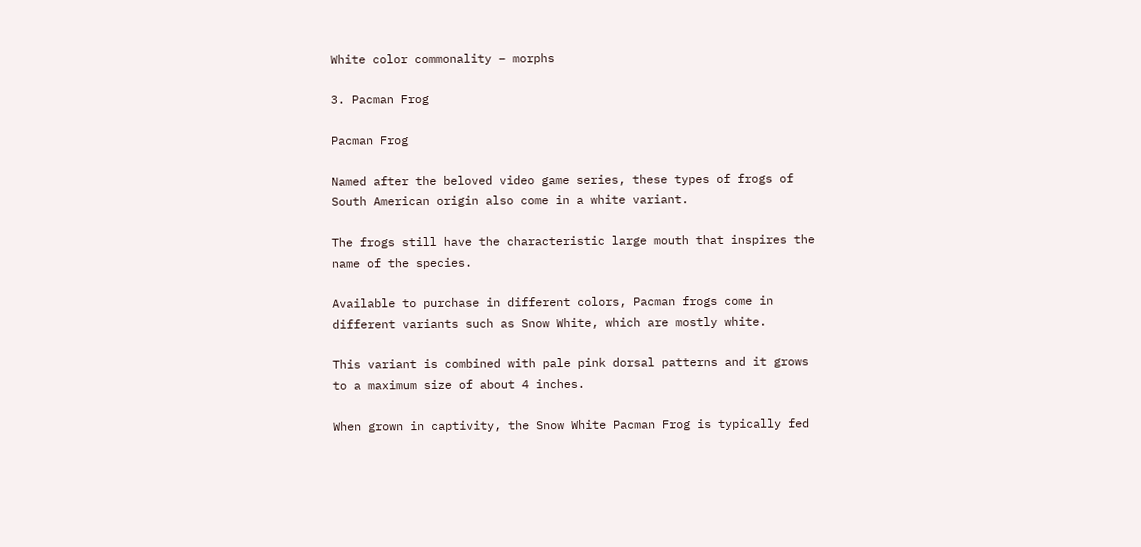White color commonality – morphs

3. Pacman Frog

Pacman Frog

Named after the beloved video game series, these types of frogs of South American origin also come in a white variant.

The frogs still have the characteristic large mouth that inspires the name of the species.

Available to purchase in different colors, Pacman frogs come in different variants such as Snow White, which are mostly white.

This variant is combined with pale pink dorsal patterns and it grows to a maximum size of about 4 inches.

When grown in captivity, the Snow White Pacman Frog is typically fed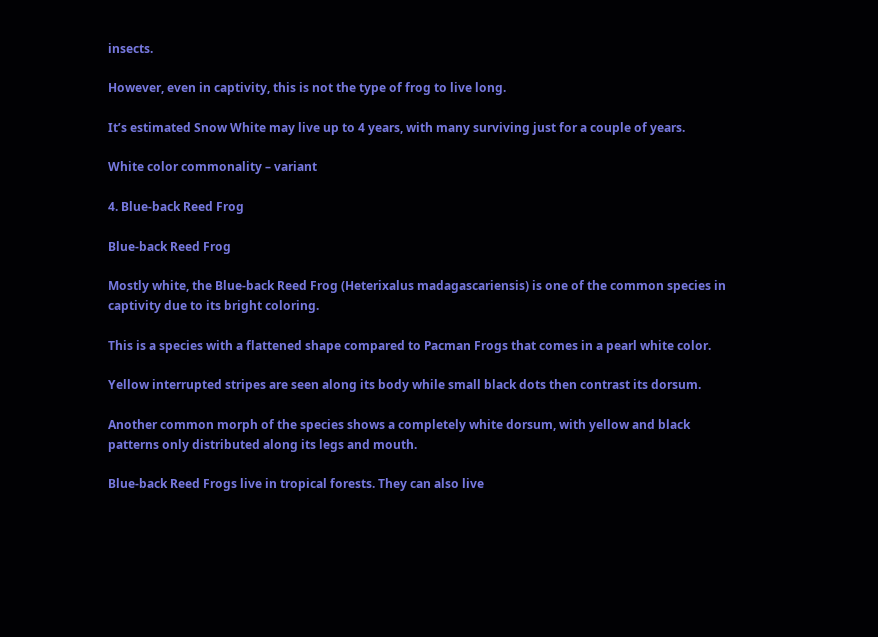insects.

However, even in captivity, this is not the type of frog to live long.

It’s estimated Snow White may live up to 4 years, with many surviving just for a couple of years.

White color commonality – variant

4. Blue-back Reed Frog

Blue-back Reed Frog

Mostly white, the Blue-back Reed Frog (Heterixalus madagascariensis) is one of the common species in captivity due to its bright coloring.

This is a species with a flattened shape compared to Pacman Frogs that comes in a pearl white color.

Yellow interrupted stripes are seen along its body while small black dots then contrast its dorsum.

Another common morph of the species shows a completely white dorsum, with yellow and black patterns only distributed along its legs and mouth.

Blue-back Reed Frogs live in tropical forests. They can also live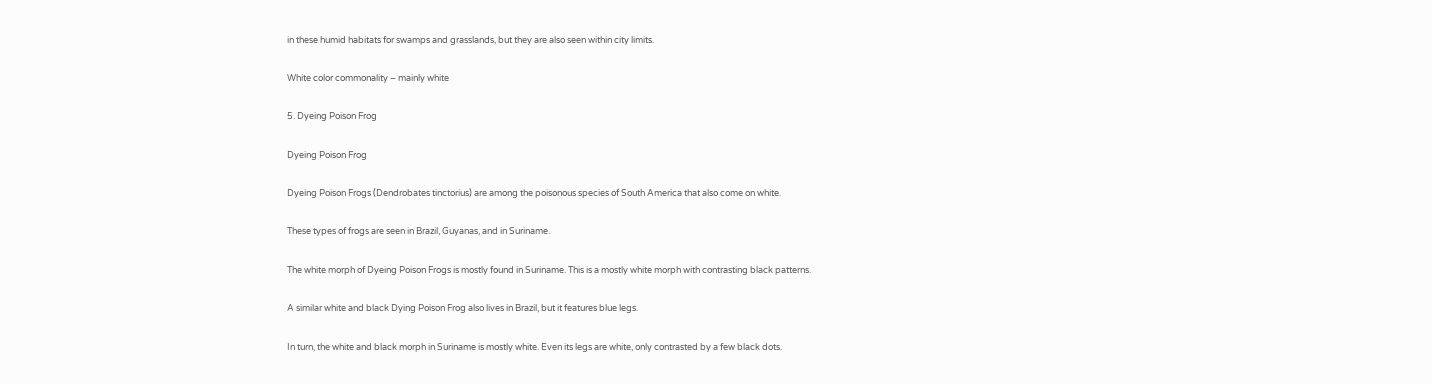in these humid habitats for swamps and grasslands, but they are also seen within city limits.

White color commonality – mainly white

5. Dyeing Poison Frog

Dyeing Poison Frog

Dyeing Poison Frogs (Dendrobates tinctorius) are among the poisonous species of South America that also come on white.

These types of frogs are seen in Brazil, Guyanas, and in Suriname.

The white morph of Dyeing Poison Frogs is mostly found in Suriname. This is a mostly white morph with contrasting black patterns.

A similar white and black Dying Poison Frog also lives in Brazil, but it features blue legs.

In turn, the white and black morph in Suriname is mostly white. Even its legs are white, only contrasted by a few black dots.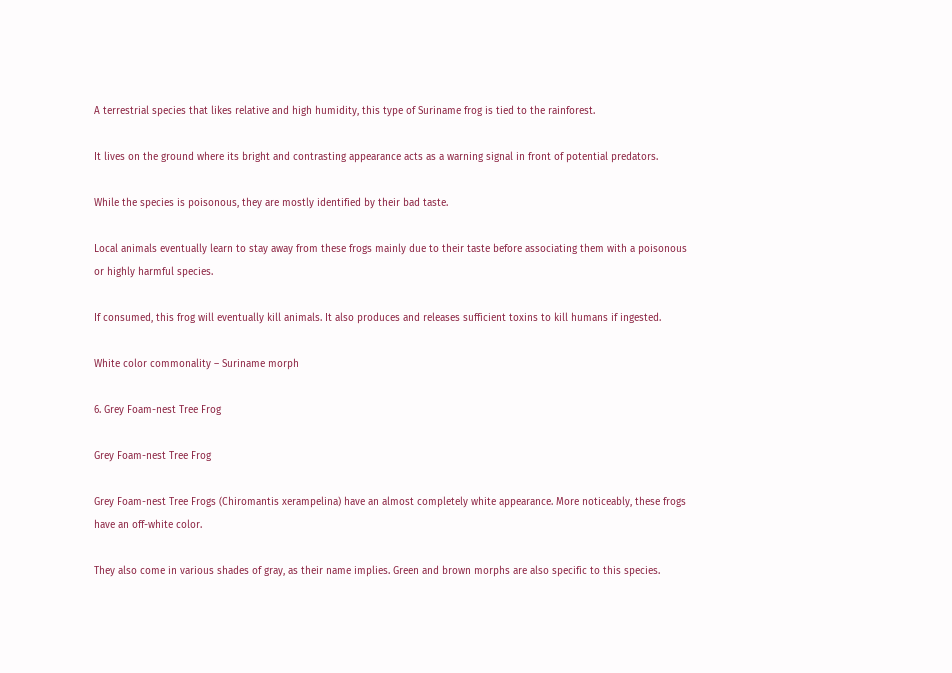A terrestrial species that likes relative and high humidity, this type of Suriname frog is tied to the rainforest.

It lives on the ground where its bright and contrasting appearance acts as a warning signal in front of potential predators.

While the species is poisonous, they are mostly identified by their bad taste.

Local animals eventually learn to stay away from these frogs mainly due to their taste before associating them with a poisonous or highly harmful species.

If consumed, this frog will eventually kill animals. It also produces and releases sufficient toxins to kill humans if ingested.

White color commonality – Suriname morph

6. Grey Foam-nest Tree Frog

Grey Foam-nest Tree Frog

Grey Foam-nest Tree Frogs (Chiromantis xerampelina) have an almost completely white appearance. More noticeably, these frogs have an off-white color.

They also come in various shades of gray, as their name implies. Green and brown morphs are also specific to this species.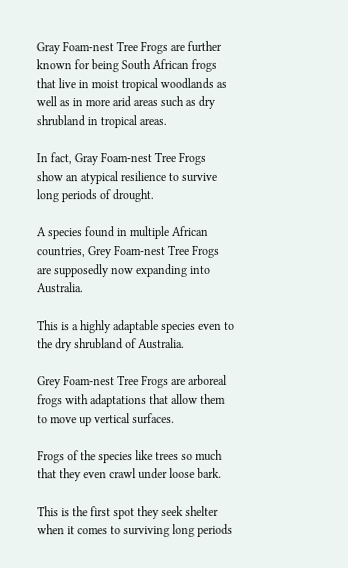Gray Foam-nest Tree Frogs are further known for being South African frogs that live in moist tropical woodlands as well as in more arid areas such as dry shrubland in tropical areas.

In fact, Gray Foam-nest Tree Frogs show an atypical resilience to survive long periods of drought.

A species found in multiple African countries, Grey Foam-nest Tree Frogs are supposedly now expanding into Australia.

This is a highly adaptable species even to the dry shrubland of Australia.

Grey Foam-nest Tree Frogs are arboreal frogs with adaptations that allow them to move up vertical surfaces.

Frogs of the species like trees so much that they even crawl under loose bark.

This is the first spot they seek shelter when it comes to surviving long periods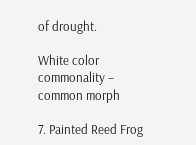of drought.

White color commonality – common morph

7. Painted Reed Frog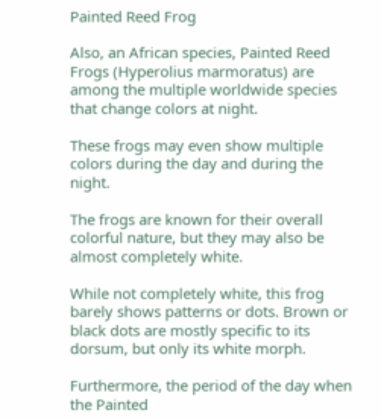Painted Reed Frog

Also, an African species, Painted Reed Frogs (Hyperolius marmoratus) are among the multiple worldwide species that change colors at night.

These frogs may even show multiple colors during the day and during the night.

The frogs are known for their overall colorful nature, but they may also be almost completely white.

While not completely white, this frog barely shows patterns or dots. Brown or black dots are mostly specific to its dorsum, but only its white morph.

Furthermore, the period of the day when the Painted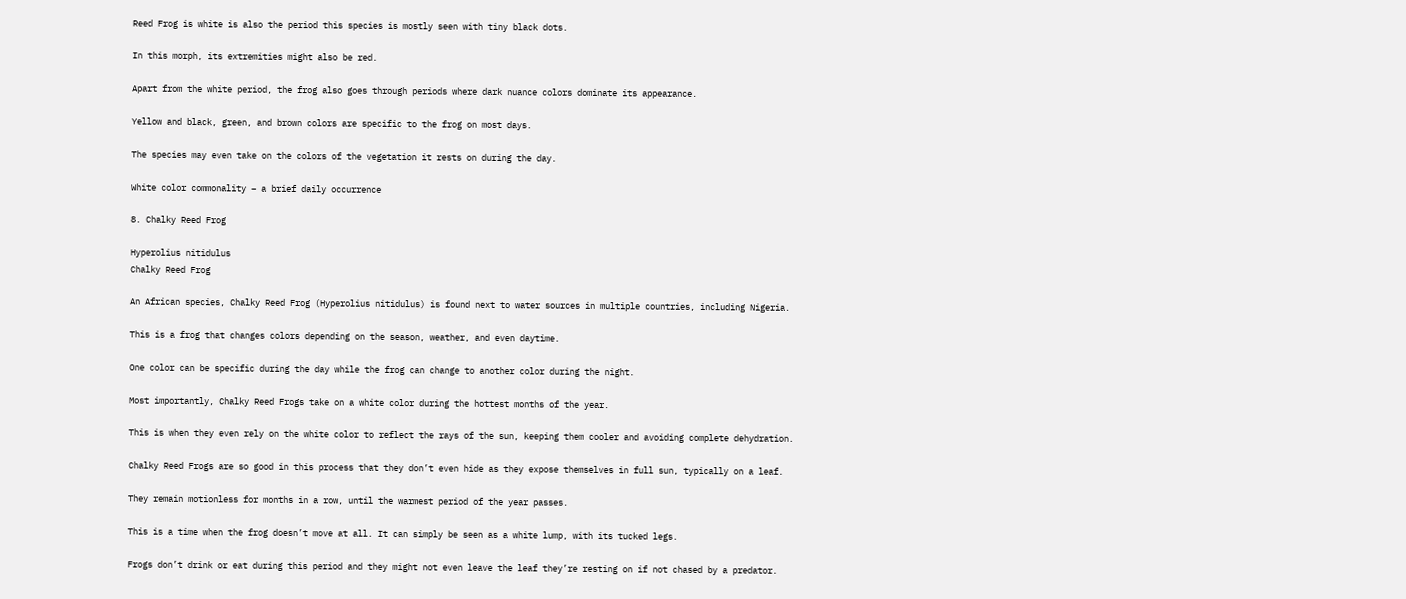Reed Frog is white is also the period this species is mostly seen with tiny black dots.

In this morph, its extremities might also be red.

Apart from the white period, the frog also goes through periods where dark nuance colors dominate its appearance.

Yellow and black, green, and brown colors are specific to the frog on most days.

The species may even take on the colors of the vegetation it rests on during the day.

White color commonality – a brief daily occurrence

8. Chalky Reed Frog

Hyperolius nitidulus
Chalky Reed Frog

An African species, Chalky Reed Frog (Hyperolius nitidulus) is found next to water sources in multiple countries, including Nigeria.

This is a frog that changes colors depending on the season, weather, and even daytime.

One color can be specific during the day while the frog can change to another color during the night.

Most importantly, Chalky Reed Frogs take on a white color during the hottest months of the year.

This is when they even rely on the white color to reflect the rays of the sun, keeping them cooler and avoiding complete dehydration.

Chalky Reed Frogs are so good in this process that they don’t even hide as they expose themselves in full sun, typically on a leaf.

They remain motionless for months in a row, until the warmest period of the year passes.

This is a time when the frog doesn’t move at all. It can simply be seen as a white lump, with its tucked legs.

Frogs don’t drink or eat during this period and they might not even leave the leaf they’re resting on if not chased by a predator.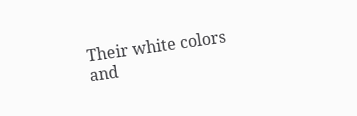Their white colors and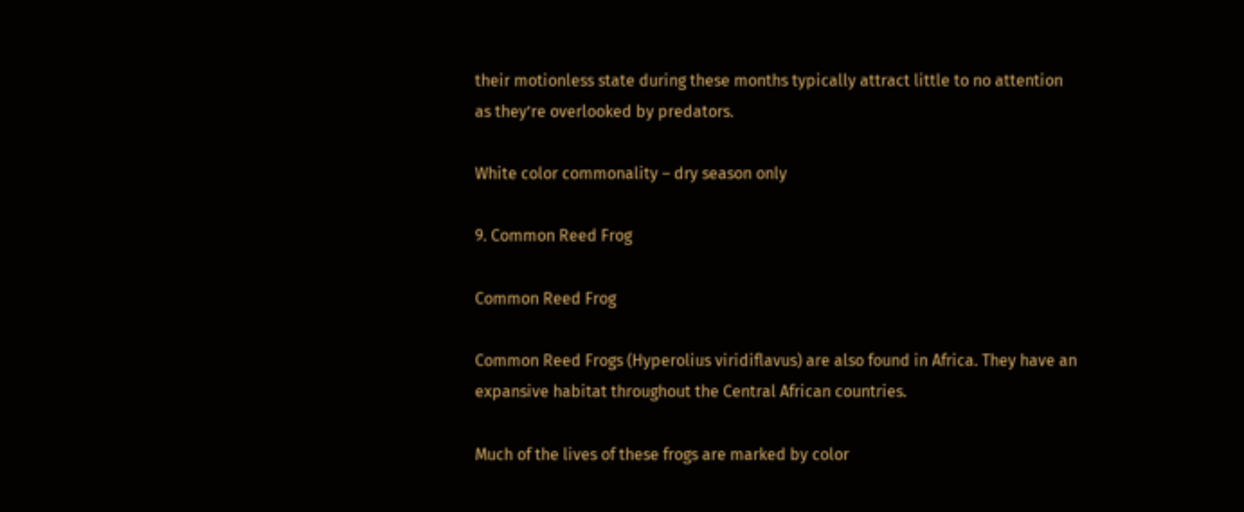their motionless state during these months typically attract little to no attention as they’re overlooked by predators.

White color commonality – dry season only

9. Common Reed Frog

Common Reed Frog

Common Reed Frogs (Hyperolius viridiflavus) are also found in Africa. They have an expansive habitat throughout the Central African countries.

Much of the lives of these frogs are marked by color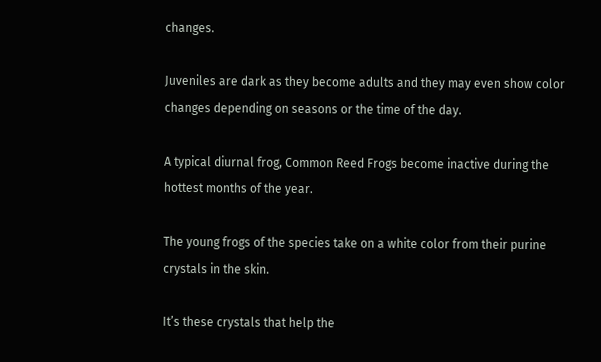changes.

Juveniles are dark as they become adults and they may even show color changes depending on seasons or the time of the day.

A typical diurnal frog, Common Reed Frogs become inactive during the hottest months of the year.

The young frogs of the species take on a white color from their purine crystals in the skin.

It’s these crystals that help the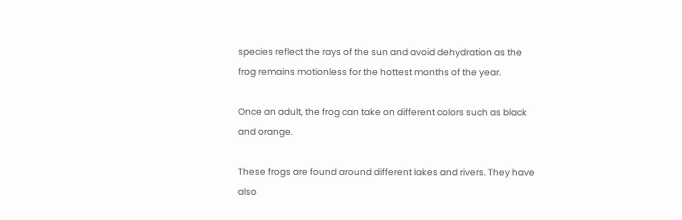species reflect the rays of the sun and avoid dehydration as the frog remains motionless for the hottest months of the year.

Once an adult, the frog can take on different colors such as black and orange.

These frogs are found around different lakes and rivers. They have also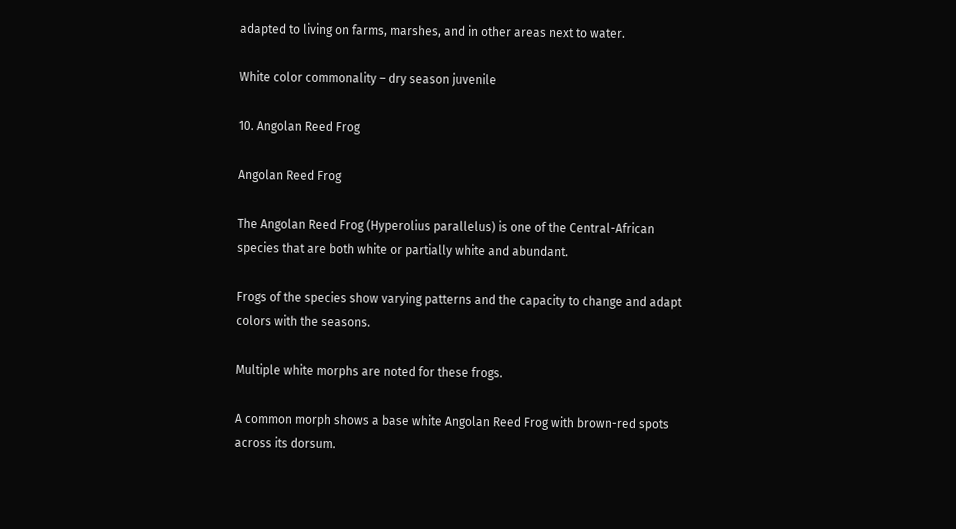adapted to living on farms, marshes, and in other areas next to water.

White color commonality – dry season juvenile

10. Angolan Reed Frog

Angolan Reed Frog

The Angolan Reed Frog (Hyperolius parallelus) is one of the Central-African species that are both white or partially white and abundant.

Frogs of the species show varying patterns and the capacity to change and adapt colors with the seasons.

Multiple white morphs are noted for these frogs.

A common morph shows a base white Angolan Reed Frog with brown-red spots across its dorsum.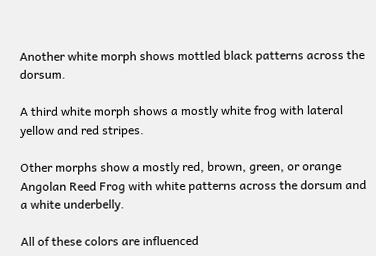Another white morph shows mottled black patterns across the dorsum.

A third white morph shows a mostly white frog with lateral yellow and red stripes.

Other morphs show a mostly red, brown, green, or orange Angolan Reed Frog with white patterns across the dorsum and a white underbelly.

All of these colors are influenced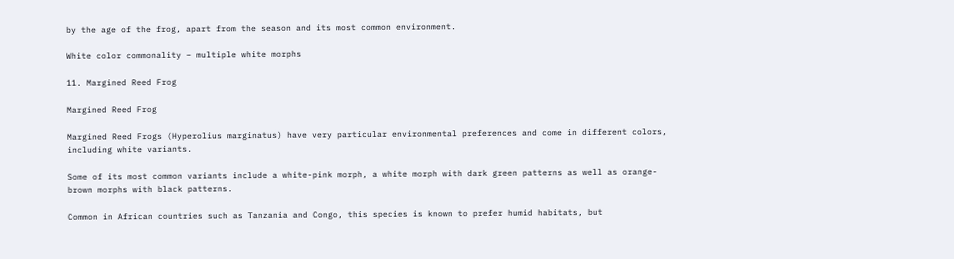by the age of the frog, apart from the season and its most common environment.

White color commonality – multiple white morphs

11. Margined Reed Frog

Margined Reed Frog

Margined Reed Frogs (Hyperolius marginatus) have very particular environmental preferences and come in different colors, including white variants.

Some of its most common variants include a white-pink morph, a white morph with dark green patterns as well as orange-brown morphs with black patterns.

Common in African countries such as Tanzania and Congo, this species is known to prefer humid habitats, but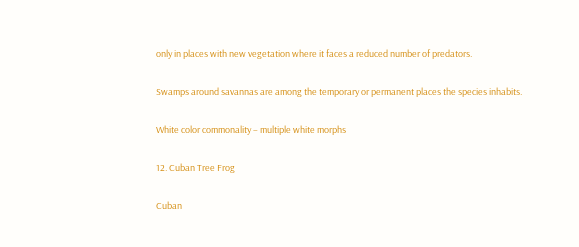only in places with new vegetation where it faces a reduced number of predators.

Swamps around savannas are among the temporary or permanent places the species inhabits.

White color commonality – multiple white morphs

12. Cuban Tree Frog

Cuban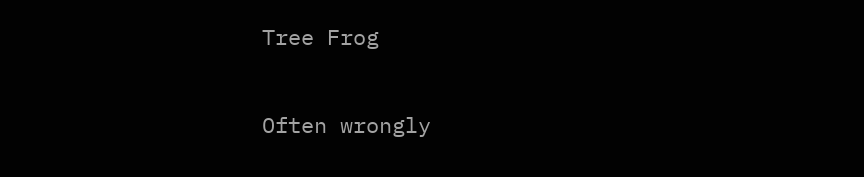Tree Frog

Often wrongly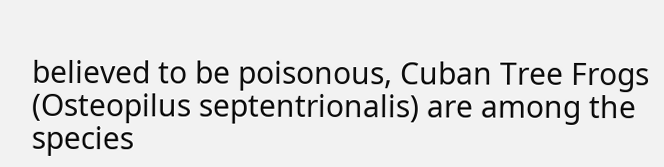believed to be poisonous, Cuban Tree Frogs (Osteopilus septentrionalis) are among the species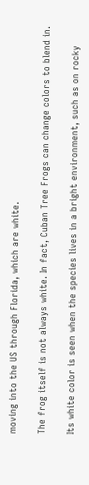moving into the US through Florida, which are white.

The frog itself is not always white. In fact, Cuban Tree Frogs can change colors to blend in.

Its white color is seen when the species lives in a bright environment, such as on rocky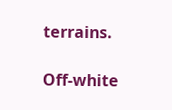terrains.

Off-white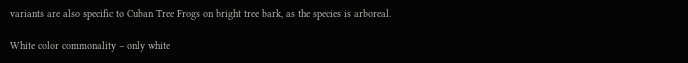variants are also specific to Cuban Tree Frogs on bright tree bark, as the species is arboreal.

White color commonality – only white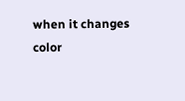when it changes color